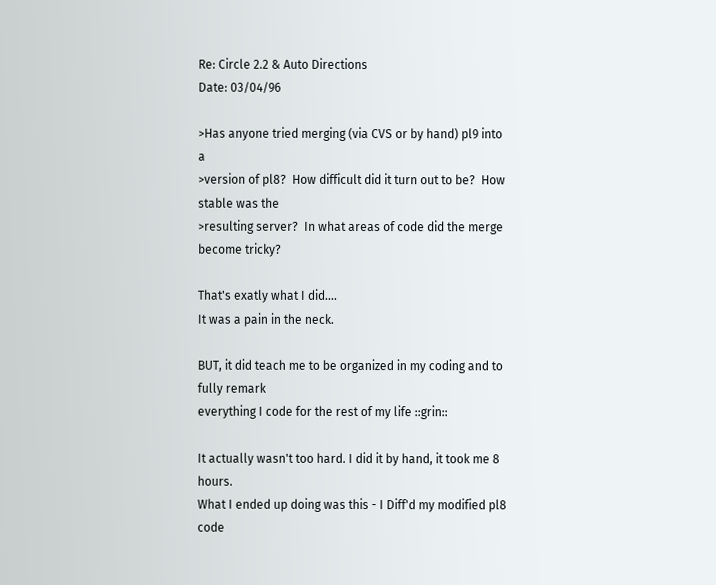Re: Circle 2.2 & Auto Directions
Date: 03/04/96

>Has anyone tried merging (via CVS or by hand) pl9 into a
>version of pl8?  How difficult did it turn out to be?  How stable was the
>resulting server?  In what areas of code did the merge become tricky?

That's exatly what I did....
It was a pain in the neck.

BUT, it did teach me to be organized in my coding and to fully remark
everything I code for the rest of my life ::grin::

It actually wasn't too hard. I did it by hand, it took me 8 hours.
What I ended up doing was this - I Diff'd my modified pl8 code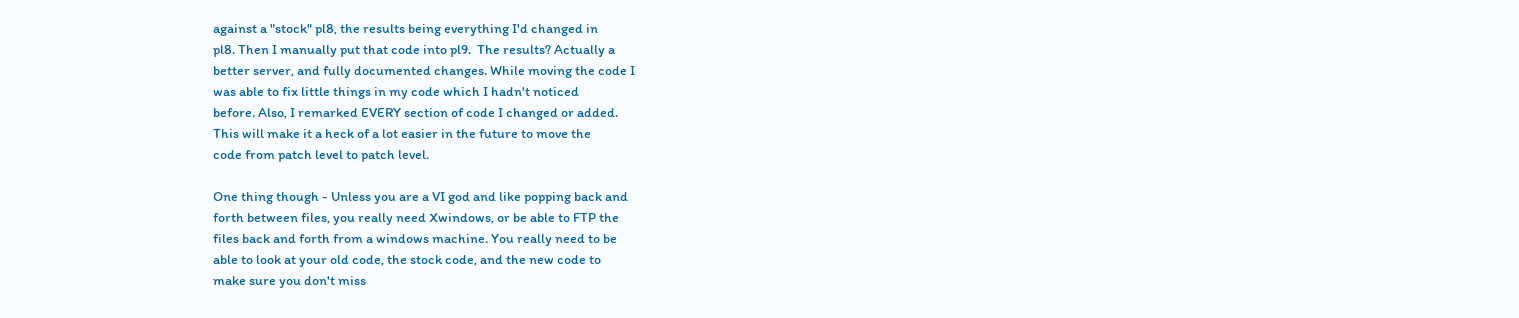against a "stock" pl8, the results being everything I'd changed in
pl8. Then I manually put that code into pl9.  The results? Actually a
better server, and fully documented changes. While moving the code I
was able to fix little things in my code which I hadn't noticed
before. Also, I remarked EVERY section of code I changed or added.
This will make it a heck of a lot easier in the future to move the
code from patch level to patch level.

One thing though - Unless you are a VI god and like popping back and
forth between files, you really need Xwindows, or be able to FTP the
files back and forth from a windows machine. You really need to be
able to look at your old code, the stock code, and the new code to
make sure you don't miss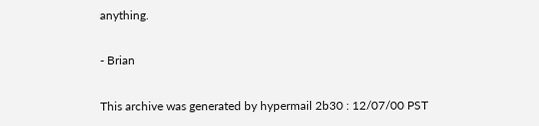anything.

- Brian

This archive was generated by hypermail 2b30 : 12/07/00 PST